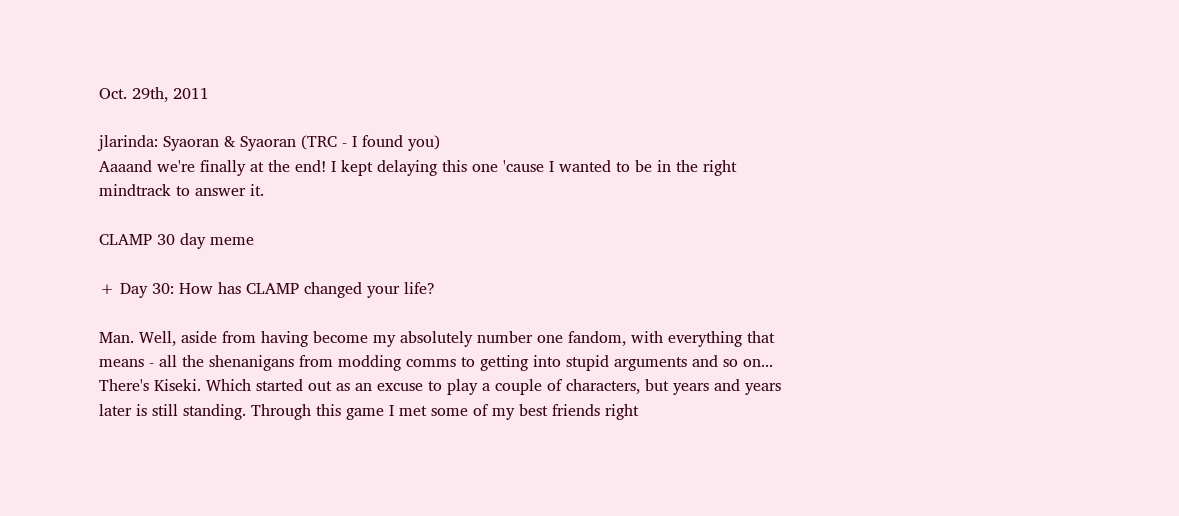Oct. 29th, 2011

jlarinda: Syaoran & Syaoran (TRC - I found you)
Aaaand we're finally at the end! I kept delaying this one 'cause I wanted to be in the right mindtrack to answer it.

CLAMP 30 day meme

+ Day 30: How has CLAMP changed your life?

Man. Well, aside from having become my absolutely number one fandom, with everything that means - all the shenanigans from modding comms to getting into stupid arguments and so on... There's Kiseki. Which started out as an excuse to play a couple of characters, but years and years later is still standing. Through this game I met some of my best friends right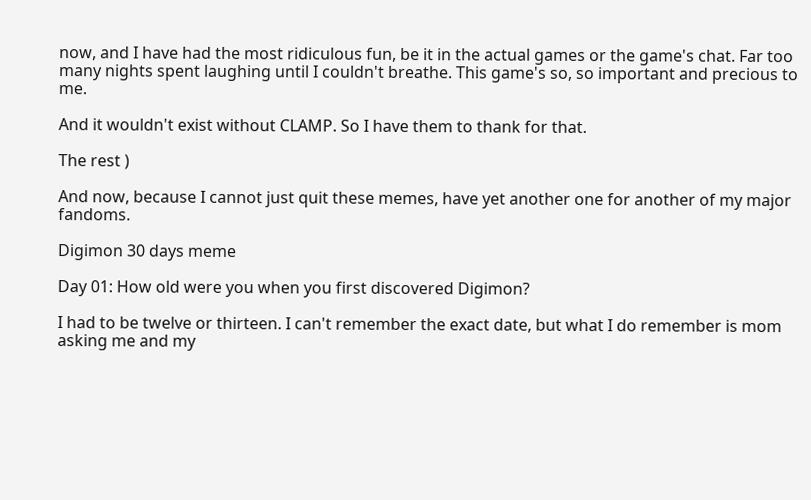now, and I have had the most ridiculous fun, be it in the actual games or the game's chat. Far too many nights spent laughing until I couldn't breathe. This game's so, so important and precious to me.

And it wouldn't exist without CLAMP. So I have them to thank for that.

The rest )

And now, because I cannot just quit these memes, have yet another one for another of my major fandoms.

Digimon 30 days meme

Day 01: How old were you when you first discovered Digimon?

I had to be twelve or thirteen. I can't remember the exact date, but what I do remember is mom asking me and my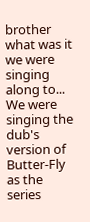brother what was it we were singing along to... We were singing the dub's version of Butter-Fly as the series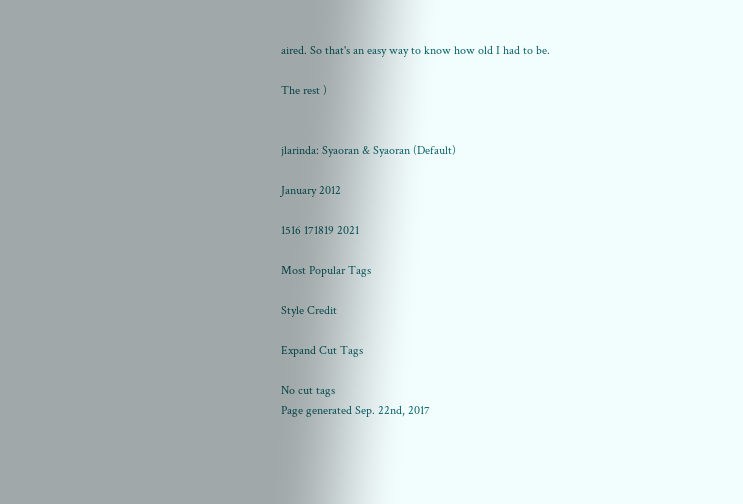aired. So that's an easy way to know how old I had to be.

The rest )


jlarinda: Syaoran & Syaoran (Default)

January 2012

1516 171819 2021

Most Popular Tags

Style Credit

Expand Cut Tags

No cut tags
Page generated Sep. 22nd, 2017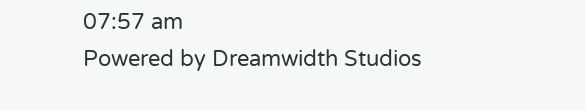07:57 am
Powered by Dreamwidth Studios